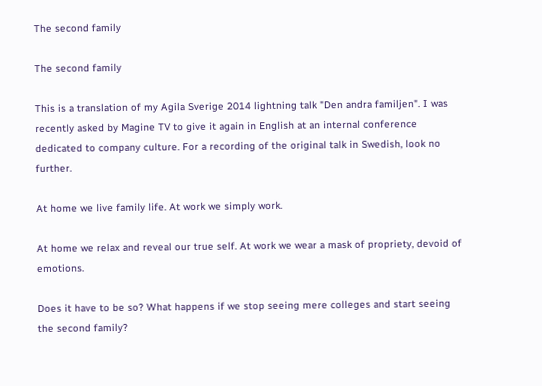The second family

The second family

This is a translation of my Agila Sverige 2014 lightning talk "Den andra familjen". I was recently asked by Magine TV to give it again in English at an internal conference dedicated to company culture. For a recording of the original talk in Swedish, look no further.

At home we live family life. At work we simply work.

At home we relax and reveal our true self. At work we wear a mask of propriety, devoid of emotions.

Does it have to be so? What happens if we stop seeing mere colleges and start seeing the second family?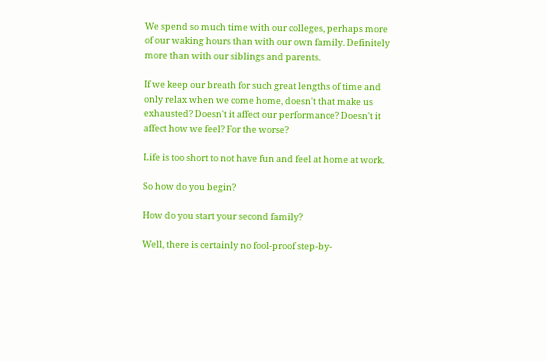We spend so much time with our colleges, perhaps more of our waking hours than with our own family. Definitely more than with our siblings and parents.

If we keep our breath for such great lengths of time and only relax when we come home, doesn't that make us exhausted? Doesn't it affect our performance? Doesn't it affect how we feel? For the worse?

Life is too short to not have fun and feel at home at work.

So how do you begin?

How do you start your second family?

Well, there is certainly no fool-proof step-by-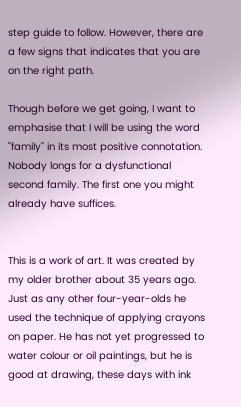step guide to follow. However, there are a few signs that indicates that you are on the right path.

Though before we get going, I want to emphasise that I will be using the word "family" in its most positive connotation. Nobody longs for a dysfunctional second family. The first one you might already have suffices.


This is a work of art. It was created by my older brother about 35 years ago. Just as any other four-year-olds he used the technique of applying crayons on paper. He has not yet progressed to water colour or oil paintings, but he is good at drawing, these days with ink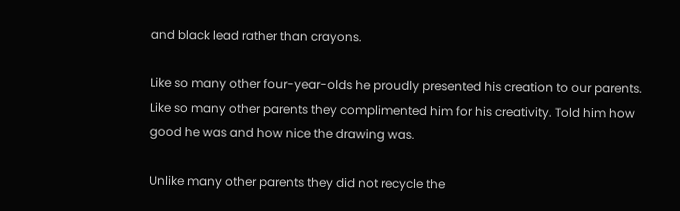and black lead rather than crayons.

Like so many other four-year-olds he proudly presented his creation to our parents. Like so many other parents they complimented him for his creativity. Told him how good he was and how nice the drawing was.

Unlike many other parents they did not recycle the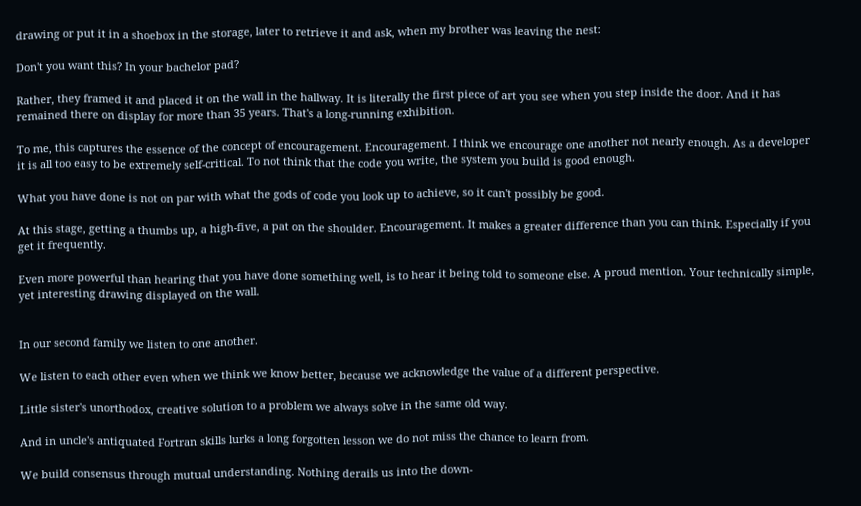drawing or put it in a shoebox in the storage, later to retrieve it and ask, when my brother was leaving the nest:

Don't you want this? In your bachelor pad?

Rather, they framed it and placed it on the wall in the hallway. It is literally the first piece of art you see when you step inside the door. And it has remained there on display for more than 35 years. That's a long-running exhibition.

To me, this captures the essence of the concept of encouragement. Encouragement. I think we encourage one another not nearly enough. As a developer it is all too easy to be extremely self-critical. To not think that the code you write, the system you build is good enough.

What you have done is not on par with what the gods of code you look up to achieve, so it can't possibly be good.

At this stage, getting a thumbs up, a high-five, a pat on the shoulder. Encouragement. It makes a greater difference than you can think. Especially if you get it frequently.

Even more powerful than hearing that you have done something well, is to hear it being told to someone else. A proud mention. Your technically simple, yet interesting drawing displayed on the wall.


In our second family we listen to one another.

We listen to each other even when we think we know better, because we acknowledge the value of a different perspective.

Little sister's unorthodox, creative solution to a problem we always solve in the same old way.

And in uncle's antiquated Fortran skills lurks a long forgotten lesson we do not miss the chance to learn from.

We build consensus through mutual understanding. Nothing derails us into the down-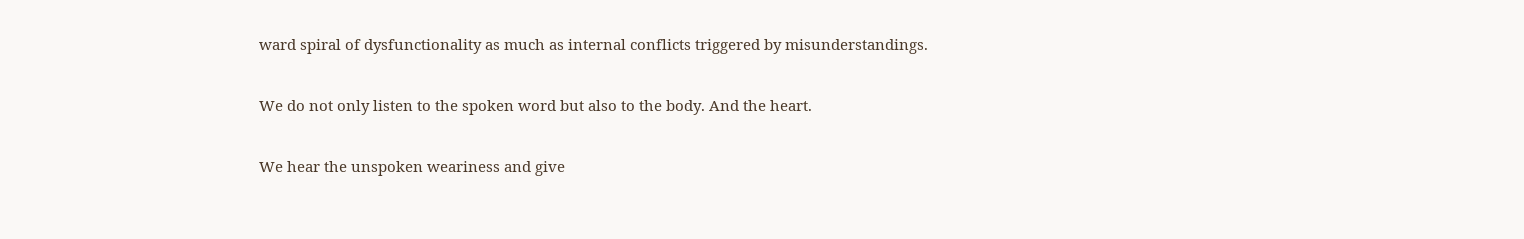ward spiral of dysfunctionality as much as internal conflicts triggered by misunderstandings.

We do not only listen to the spoken word but also to the body. And the heart.

We hear the unspoken weariness and give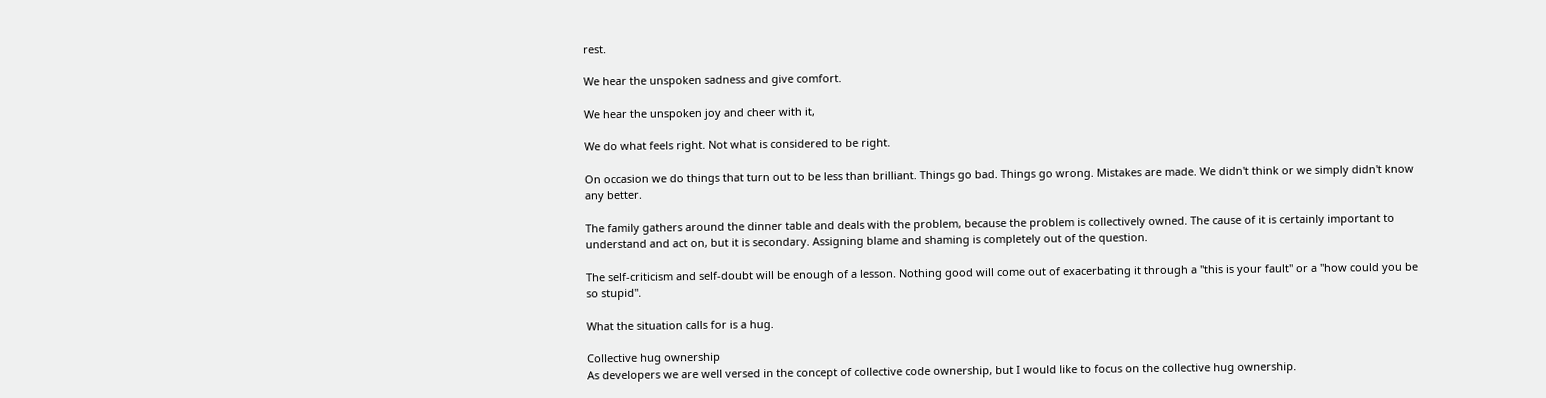rest.

We hear the unspoken sadness and give comfort.

We hear the unspoken joy and cheer with it,

We do what feels right. Not what is considered to be right.

On occasion we do things that turn out to be less than brilliant. Things go bad. Things go wrong. Mistakes are made. We didn't think or we simply didn't know any better.

The family gathers around the dinner table and deals with the problem, because the problem is collectively owned. The cause of it is certainly important to understand and act on, but it is secondary. Assigning blame and shaming is completely out of the question.

The self-criticism and self-doubt will be enough of a lesson. Nothing good will come out of exacerbating it through a "this is your fault" or a "how could you be so stupid".

What the situation calls for is a hug.

Collective hug ownership
As developers we are well versed in the concept of collective code ownership, but I would like to focus on the collective hug ownership.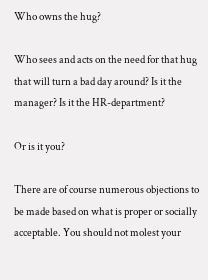Who owns the hug?

Who sees and acts on the need for that hug that will turn a bad day around? Is it the manager? Is it the HR-department?

Or is it you?

There are of course numerous objections to be made based on what is proper or socially acceptable. You should not molest your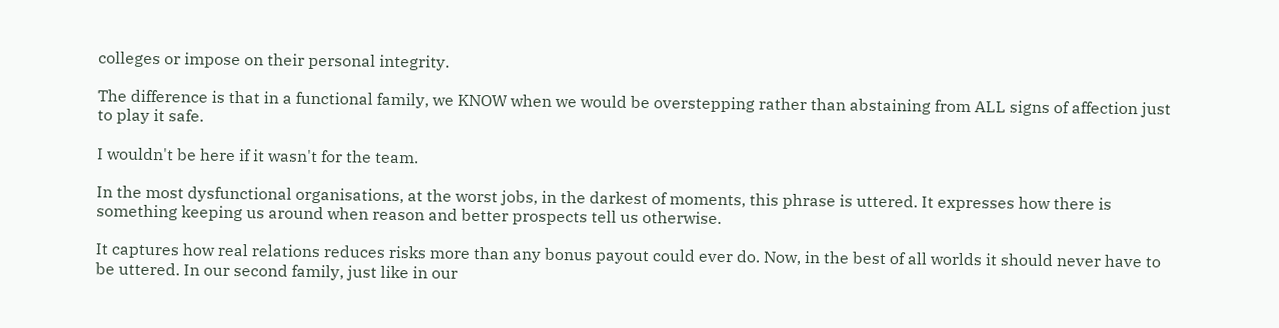colleges or impose on their personal integrity.

The difference is that in a functional family, we KNOW when we would be overstepping rather than abstaining from ALL signs of affection just to play it safe.

I wouldn't be here if it wasn't for the team.

In the most dysfunctional organisations, at the worst jobs, in the darkest of moments, this phrase is uttered. It expresses how there is something keeping us around when reason and better prospects tell us otherwise.

It captures how real relations reduces risks more than any bonus payout could ever do. Now, in the best of all worlds it should never have to be uttered. In our second family, just like in our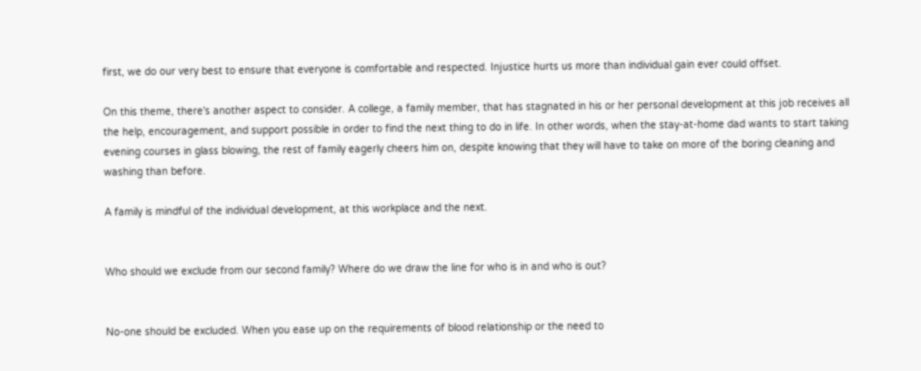first, we do our very best to ensure that everyone is comfortable and respected. Injustice hurts us more than individual gain ever could offset.

On this theme, there's another aspect to consider. A college, a family member, that has stagnated in his or her personal development at this job receives all the help, encouragement, and support possible in order to find the next thing to do in life. In other words, when the stay-at-home dad wants to start taking evening courses in glass blowing, the rest of family eagerly cheers him on, despite knowing that they will have to take on more of the boring cleaning and washing than before.

A family is mindful of the individual development, at this workplace and the next.


Who should we exclude from our second family? Where do we draw the line for who is in and who is out?


No-one should be excluded. When you ease up on the requirements of blood relationship or the need to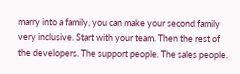marry into a family, you can make your second family very inclusive. Start with your team. Then the rest of the developers. The support people. The sales people.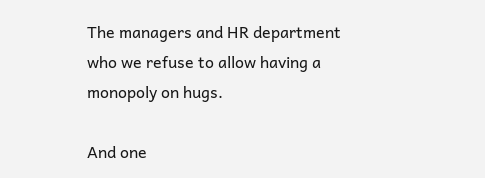The managers and HR department who we refuse to allow having a monopoly on hugs.

And one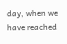day, when we have reached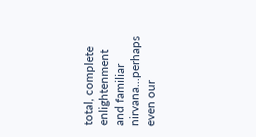total, complete enlightenment and familiar nirvana...perhaps even our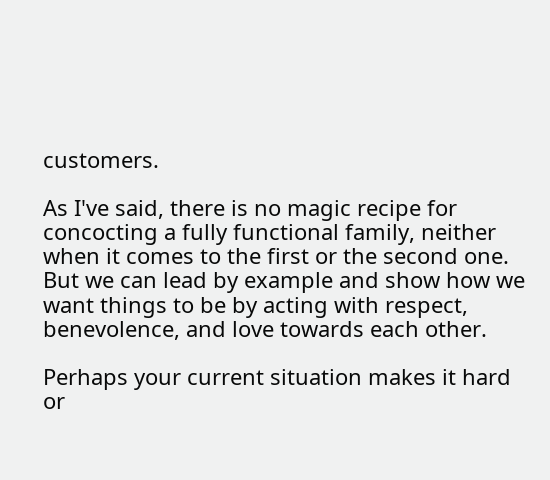customers.

As I've said, there is no magic recipe for concocting a fully functional family, neither when it comes to the first or the second one. But we can lead by example and show how we want things to be by acting with respect, benevolence, and love towards each other.

Perhaps your current situation makes it hard or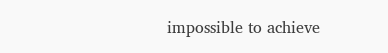impossible to achieve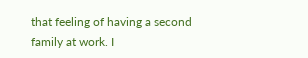that feeling of having a second family at work. I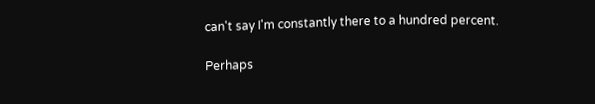can't say I'm constantly there to a hundred percent.

Perhaps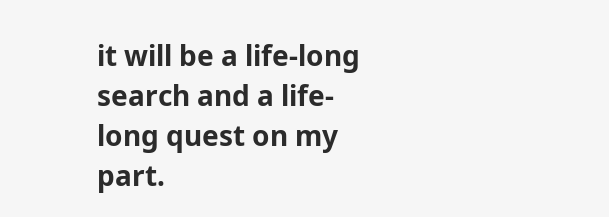it will be a life-long search and a life-long quest on my part.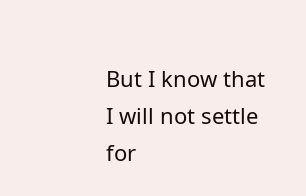But I know that I will not settle for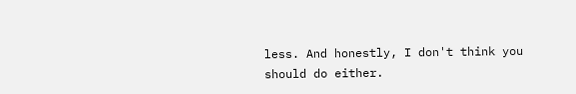less. And honestly, I don't think you should do either.